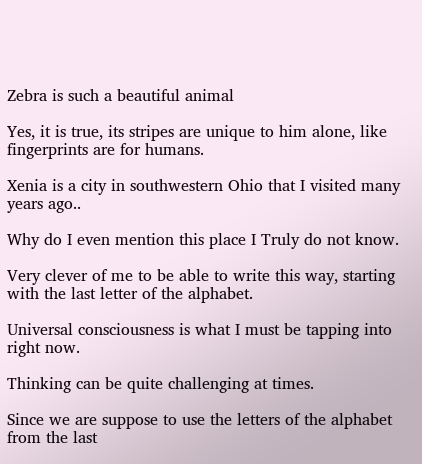Zebra is such a beautiful animal

Yes, it is true, its stripes are unique to him alone, like fingerprints are for humans.

Xenia is a city in southwestern Ohio that I visited many years ago..

Why do I even mention this place I Truly do not know.

Very clever of me to be able to write this way, starting with the last letter of the alphabet.

Universal consciousness is what I must be tapping into right now.

Thinking can be quite challenging at times.

Since we are suppose to use the letters of the alphabet from the last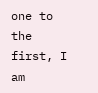one to the first, I am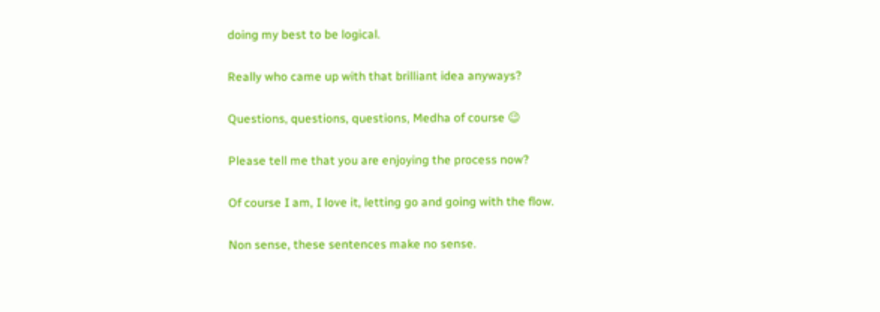doing my best to be logical.

Really who came up with that brilliant idea anyways?

Questions, questions, questions, Medha of course 😉

Please tell me that you are enjoying the process now?

Of course I am, I love it, letting go and going with the flow.

Non sense, these sentences make no sense.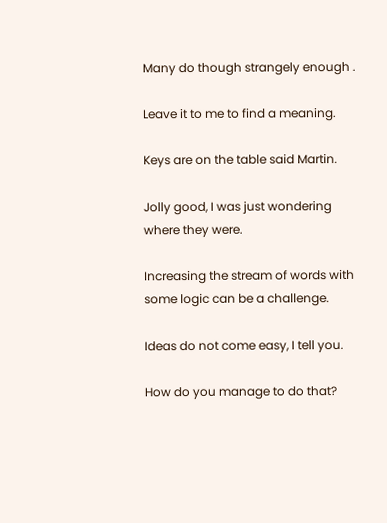Many do though strangely enough .

Leave it to me to find a meaning.

Keys are on the table said Martin.

Jolly good, I was just wondering where they were.

Increasing the stream of words with some logic can be a challenge.

Ideas do not come easy, I tell you.

How do you manage to do that?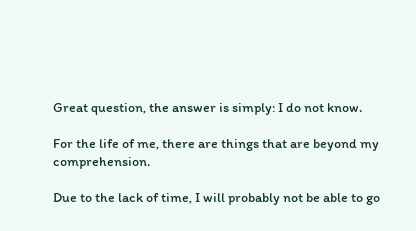Great question, the answer is simply: I do not know.

For the life of me, there are things that are beyond my comprehension.

Due to the lack of time, I will probably not be able to go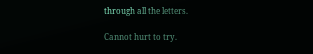through all the letters.

Cannot hurt to try.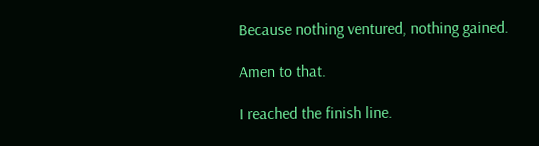Because nothing ventured, nothing gained.

Amen to that.

I reached the finish line.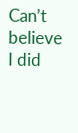Can’t believe I did